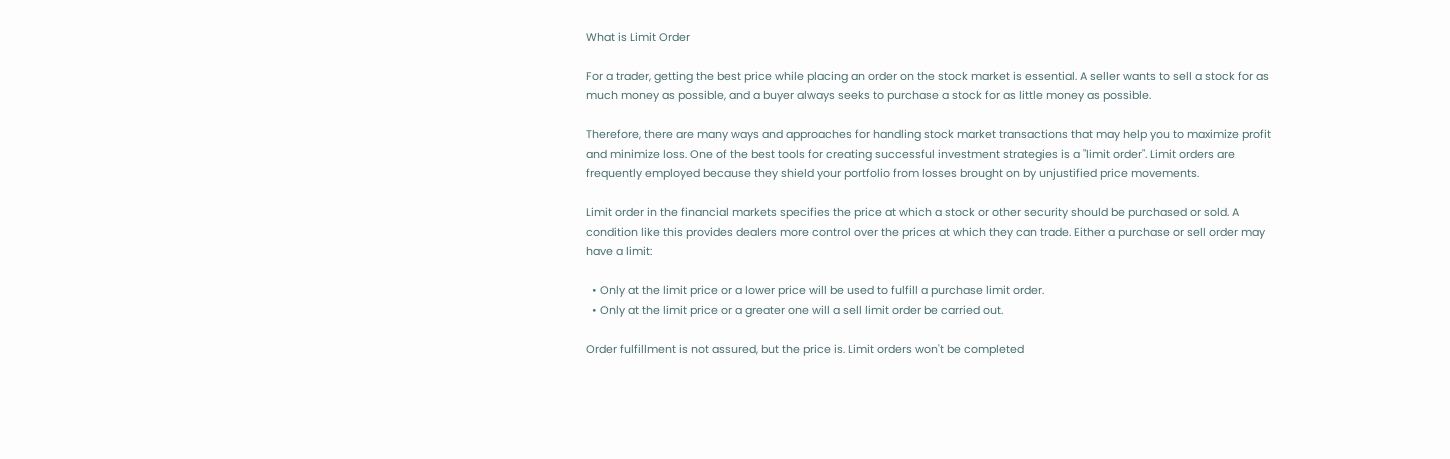What is Limit Order

For a trader, getting the best price while placing an order on the stock market is essential. A seller wants to sell a stock for as much money as possible, and a buyer always seeks to purchase a stock for as little money as possible.

Therefore, there are many ways and approaches for handling stock market transactions that may help you to maximize profit and minimize loss. One of the best tools for creating successful investment strategies is a "limit order". Limit orders are frequently employed because they shield your portfolio from losses brought on by unjustified price movements.

Limit order in the financial markets specifies the price at which a stock or other security should be purchased or sold. A condition like this provides dealers more control over the prices at which they can trade. Either a purchase or sell order may have a limit:

  • Only at the limit price or a lower price will be used to fulfill a purchase limit order.
  • Only at the limit price or a greater one will a sell limit order be carried out.

Order fulfillment is not assured, but the price is. Limit orders won't be completed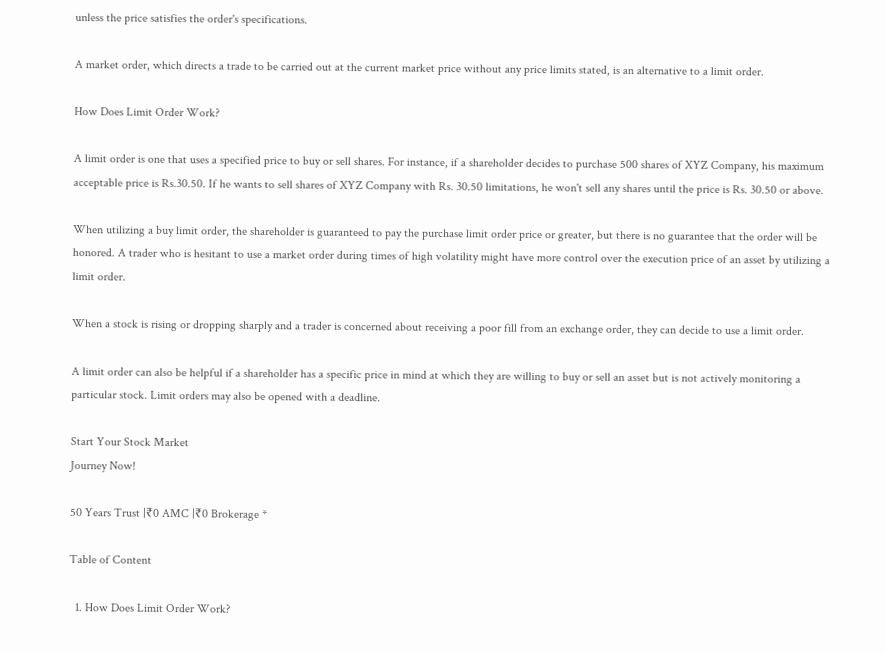unless the price satisfies the order's specifications.

A market order, which directs a trade to be carried out at the current market price without any price limits stated, is an alternative to a limit order.

How Does Limit Order Work?

A limit order is one that uses a specified price to buy or sell shares. For instance, if a shareholder decides to purchase 500 shares of XYZ Company, his maximum acceptable price is Rs.30.50. If he wants to sell shares of XYZ Company with Rs. 30.50 limitations, he won't sell any shares until the price is Rs. 30.50 or above.

When utilizing a buy limit order, the shareholder is guaranteed to pay the purchase limit order price or greater, but there is no guarantee that the order will be honored. A trader who is hesitant to use a market order during times of high volatility might have more control over the execution price of an asset by utilizing a limit order.

When a stock is rising or dropping sharply and a trader is concerned about receiving a poor fill from an exchange order, they can decide to use a limit order.

A limit order can also be helpful if a shareholder has a specific price in mind at which they are willing to buy or sell an asset but is not actively monitoring a particular stock. Limit orders may also be opened with a deadline.

Start Your Stock Market
Journey Now!

50 Years Trust |₹0 AMC |₹0 Brokerage *

Table of Content

  1. How Does Limit Order Work?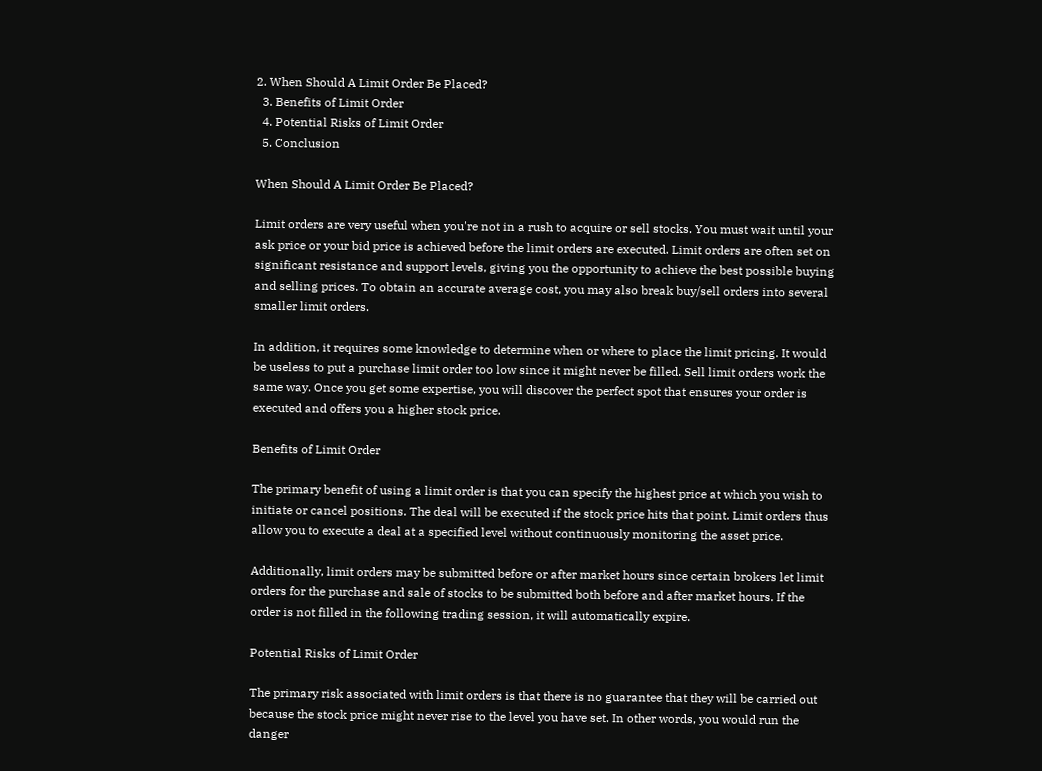2. When Should A Limit Order Be Placed?
  3. Benefits of Limit Order
  4. Potential Risks of Limit Order
  5. Conclusion

When Should A Limit Order Be Placed?

Limit orders are very useful when you're not in a rush to acquire or sell stocks. You must wait until your ask price or your bid price is achieved before the limit orders are executed. Limit orders are often set on significant resistance and support levels, giving you the opportunity to achieve the best possible buying and selling prices. To obtain an accurate average cost, you may also break buy/sell orders into several smaller limit orders.

In addition, it requires some knowledge to determine when or where to place the limit pricing. It would be useless to put a purchase limit order too low since it might never be filled. Sell limit orders work the same way. Once you get some expertise, you will discover the perfect spot that ensures your order is executed and offers you a higher stock price.

Benefits of Limit Order

The primary benefit of using a limit order is that you can specify the highest price at which you wish to initiate or cancel positions. The deal will be executed if the stock price hits that point. Limit orders thus allow you to execute a deal at a specified level without continuously monitoring the asset price.

Additionally, limit orders may be submitted before or after market hours since certain brokers let limit orders for the purchase and sale of stocks to be submitted both before and after market hours. If the order is not filled in the following trading session, it will automatically expire.

Potential Risks of Limit Order

The primary risk associated with limit orders is that there is no guarantee that they will be carried out because the stock price might never rise to the level you have set. In other words, you would run the danger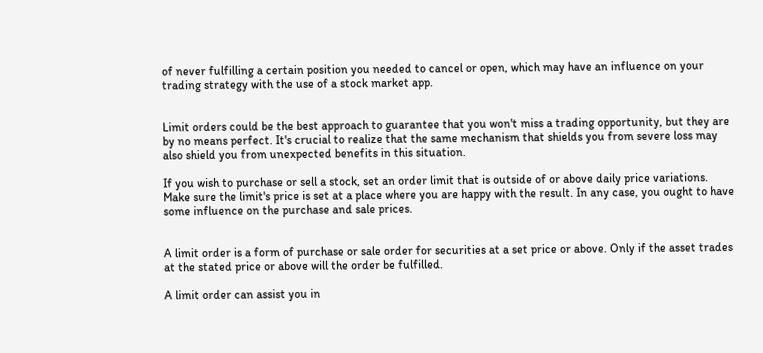of never fulfilling a certain position you needed to cancel or open, which may have an influence on your trading strategy with the use of a stock market app.


Limit orders could be the best approach to guarantee that you won't miss a trading opportunity, but they are by no means perfect. It's crucial to realize that the same mechanism that shields you from severe loss may also shield you from unexpected benefits in this situation.

If you wish to purchase or sell a stock, set an order limit that is outside of or above daily price variations. Make sure the limit's price is set at a place where you are happy with the result. In any case, you ought to have some influence on the purchase and sale prices.


A limit order is a form of purchase or sale order for securities at a set price or above. Only if the asset trades at the stated price or above will the order be fulfilled.

A limit order can assist you in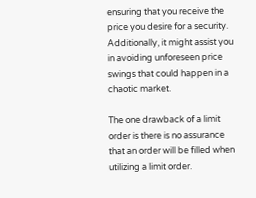ensuring that you receive the price you desire for a security. Additionally, it might assist you in avoiding unforeseen price swings that could happen in a chaotic market.

The one drawback of a limit order is there is no assurance that an order will be filled when utilizing a limit order.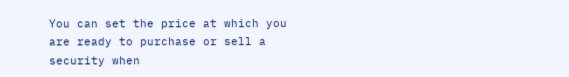You can set the price at which you are ready to purchase or sell a security when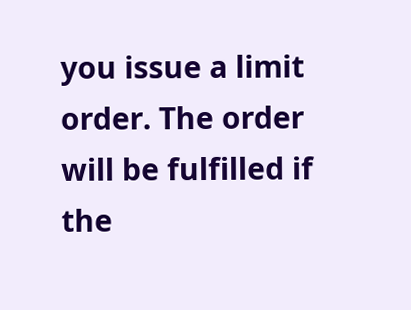you issue a limit order. The order will be fulfilled if the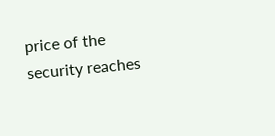price of the security reaches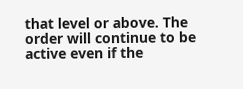that level or above. The order will continue to be active even if the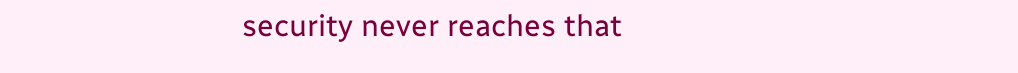security never reaches that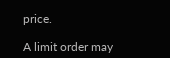price.

A limit order may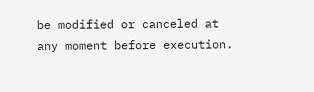be modified or canceled at any moment before execution.